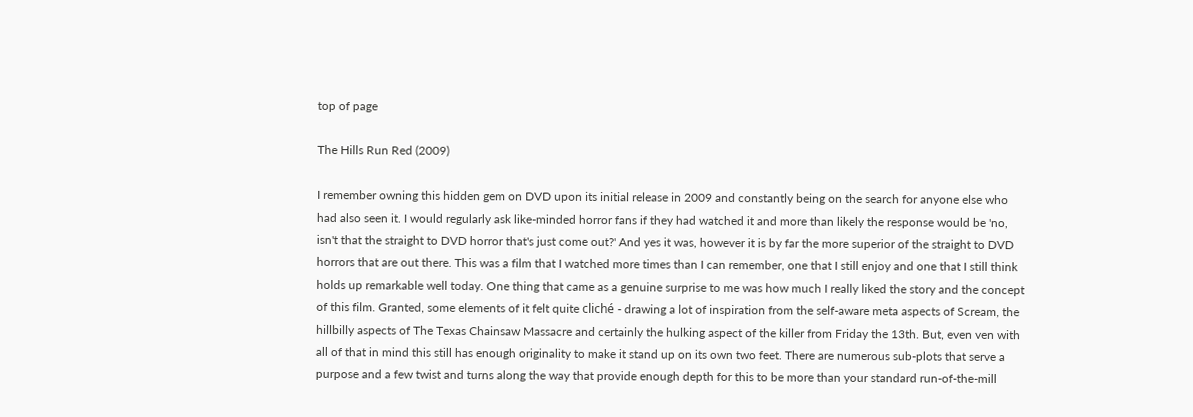top of page

The Hills Run Red (2009)

I remember owning this hidden gem on DVD upon its initial release in 2009 and constantly being on the search for anyone else who had also seen it. I would regularly ask like-minded horror fans if they had watched it and more than likely the response would be 'no, isn't that the straight to DVD horror that's just come out?' And yes it was, however it is by far the more superior of the straight to DVD horrors that are out there. This was a film that I watched more times than I can remember, one that I still enjoy and one that I still think holds up remarkable well today. One thing that came as a genuine surprise to me was how much I really liked the story and the concept of this film. Granted, some elements of it felt quite cliché - drawing a lot of inspiration from the self-aware meta aspects of Scream, the hillbilly aspects of The Texas Chainsaw Massacre and certainly the hulking aspect of the killer from Friday the 13th. But, even ven with all of that in mind this still has enough originality to make it stand up on its own two feet. There are numerous sub-plots that serve a purpose and a few twist and turns along the way that provide enough depth for this to be more than your standard run-of-the-mill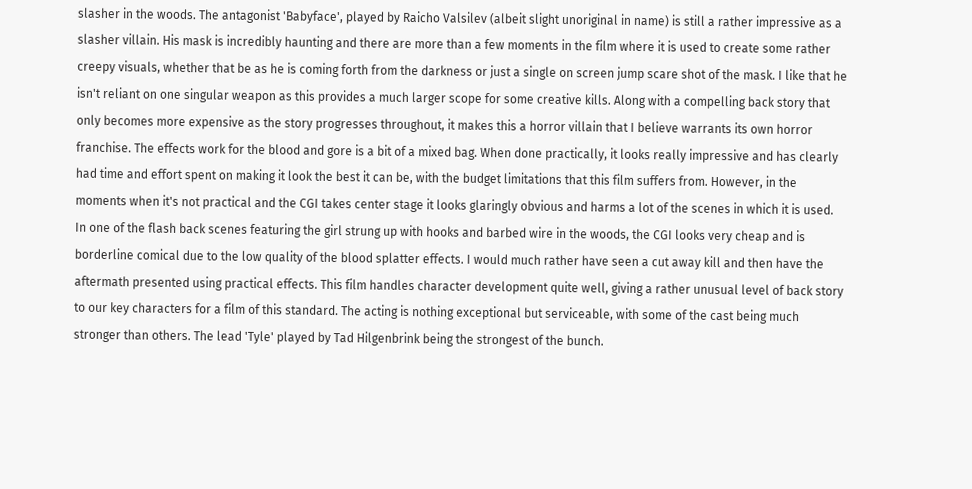slasher in the woods. The antagonist 'Babyface', played by Raicho Valsilev (albeit slight unoriginal in name) is still a rather impressive as a slasher villain. His mask is incredibly haunting and there are more than a few moments in the film where it is used to create some rather creepy visuals, whether that be as he is coming forth from the darkness or just a single on screen jump scare shot of the mask. I like that he isn't reliant on one singular weapon as this provides a much larger scope for some creative kills. Along with a compelling back story that only becomes more expensive as the story progresses throughout, it makes this a horror villain that I believe warrants its own horror franchise. The effects work for the blood and gore is a bit of a mixed bag. When done practically, it looks really impressive and has clearly had time and effort spent on making it look the best it can be, with the budget limitations that this film suffers from. However, in the moments when it's not practical and the CGI takes center stage it looks glaringly obvious and harms a lot of the scenes in which it is used. In one of the flash back scenes featuring the girl strung up with hooks and barbed wire in the woods, the CGI looks very cheap and is borderline comical due to the low quality of the blood splatter effects. I would much rather have seen a cut away kill and then have the aftermath presented using practical effects. This film handles character development quite well, giving a rather unusual level of back story to our key characters for a film of this standard. The acting is nothing exceptional but serviceable, with some of the cast being much stronger than others. The lead 'Tyle' played by Tad Hilgenbrink being the strongest of the bunch.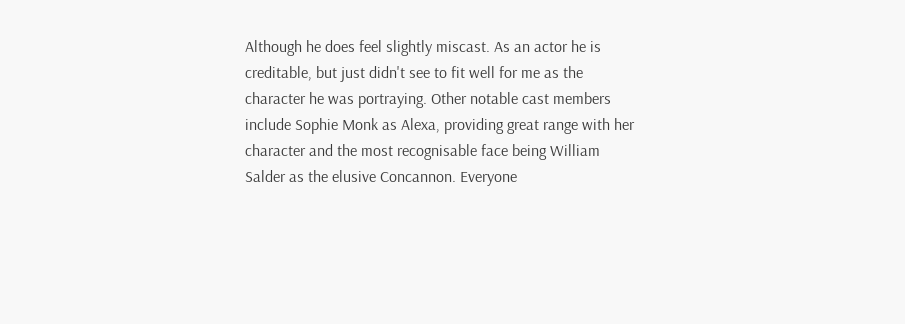Although he does feel slightly miscast. As an actor he is creditable, but just didn't see to fit well for me as the character he was portraying. Other notable cast members include Sophie Monk as Alexa, providing great range with her character and the most recognisable face being William Salder as the elusive Concannon. Everyone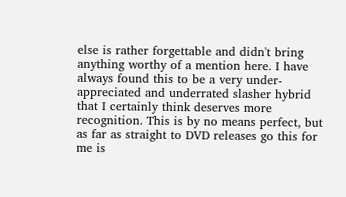else is rather forgettable and didn't bring anything worthy of a mention here. I have always found this to be a very under-appreciated and underrated slasher hybrid that I certainly think deserves more recognition. This is by no means perfect, but as far as straight to DVD releases go this for me is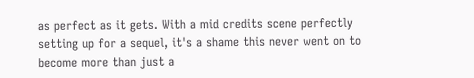as perfect as it gets. With a mid credits scene perfectly setting up for a sequel, it's a shame this never went on to become more than just a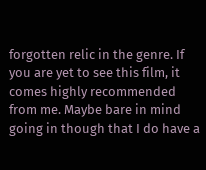forgotten relic in the genre. If you are yet to see this film, it comes highly recommended from me. Maybe bare in mind going in though that I do have a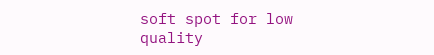soft spot for low quality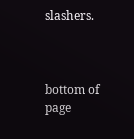slashers.



bottom of page